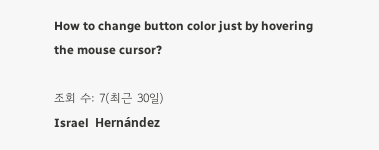How to change button color just by hovering the mouse cursor?

조회 수: 7(최근 30일)
Israel  Hernández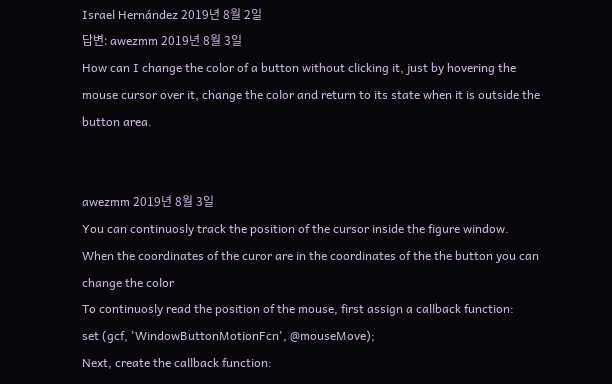Israel Hernández 2019년 8월 2일
답변: awezmm 2019년 8월 3일
How can I change the color of a button without clicking it, just by hovering the mouse cursor over it, change the color and return to its state when it is outside the button area.


awezmm 2019년 8월 3일
You can continuosly track the position of the cursor inside the figure window.
When the coordinates of the curor are in the coordinates of the the button you can change the color
To continuosly read the position of the mouse, first assign a callback function:
set (gcf, 'WindowButtonMotionFcn', @mouseMove);
Next, create the callback function: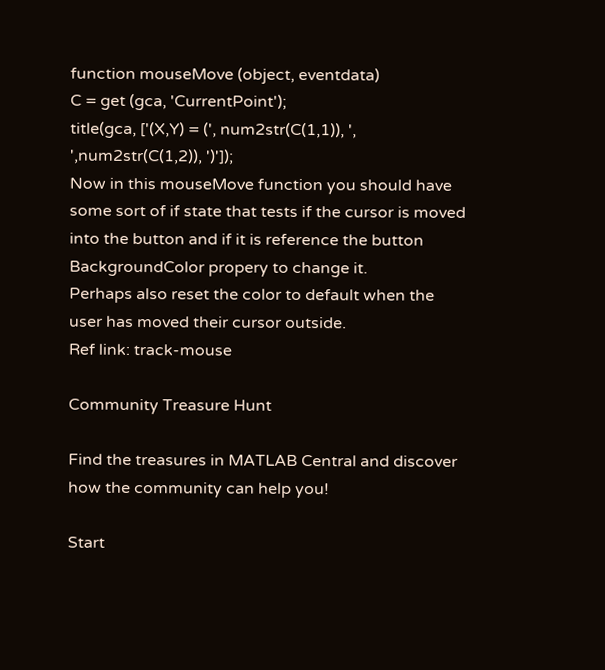function mouseMove (object, eventdata)
C = get (gca, 'CurrentPoint');
title(gca, ['(X,Y) = (', num2str(C(1,1)), ', ',num2str(C(1,2)), ')']);
Now in this mouseMove function you should have some sort of if state that tests if the cursor is moved into the button and if it is reference the button BackgroundColor propery to change it.
Perhaps also reset the color to default when the user has moved their cursor outside.
Ref link: track-mouse

Community Treasure Hunt

Find the treasures in MATLAB Central and discover how the community can help you!

Start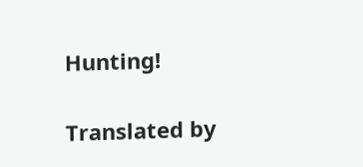Hunting!

Translated by